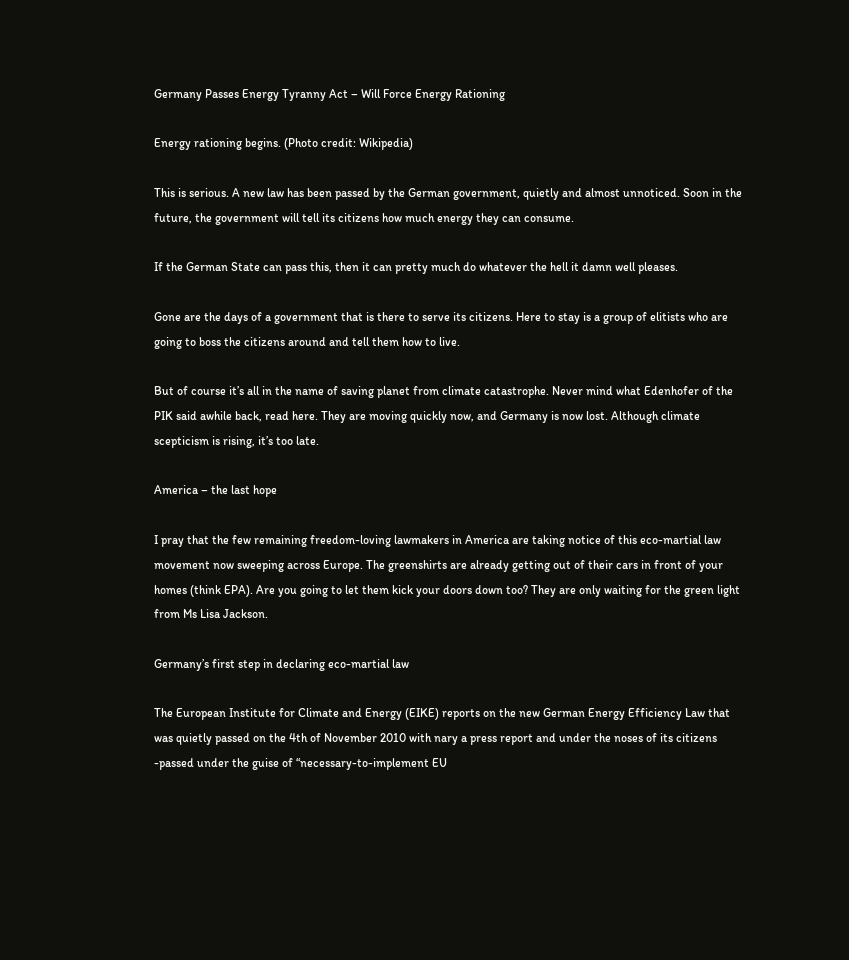Germany Passes Energy Tyranny Act – Will Force Energy Rationing

Energy rationing begins. (Photo credit: Wikipedia)

This is serious. A new law has been passed by the German government, quietly and almost unnoticed. Soon in the future, the government will tell its citizens how much energy they can consume.

If the German State can pass this, then it can pretty much do whatever the hell it damn well pleases.

Gone are the days of a government that is there to serve its citizens. Here to stay is a group of elitists who are going to boss the citizens around and tell them how to live.

But of course it’s all in the name of saving planet from climate catastrophe. Never mind what Edenhofer of the PIK said awhile back, read here. They are moving quickly now, and Germany is now lost. Although climate scepticism is rising, it’s too late.

America – the last hope

I pray that the few remaining freedom-loving lawmakers in America are taking notice of this eco-martial law movement now sweeping across Europe. The greenshirts are already getting out of their cars in front of your homes (think EPA). Are you going to let them kick your doors down too? They are only waiting for the green light from Ms Lisa Jackson.

Germany’s first step in declaring eco-martial law

The European Institute for Climate and Energy (EIKE) reports on the new German Energy Efficiency Law that was quietly passed on the 4th of November 2010 with nary a press report and under the noses of its citizens -passed under the guise of “necessary-to-implement EU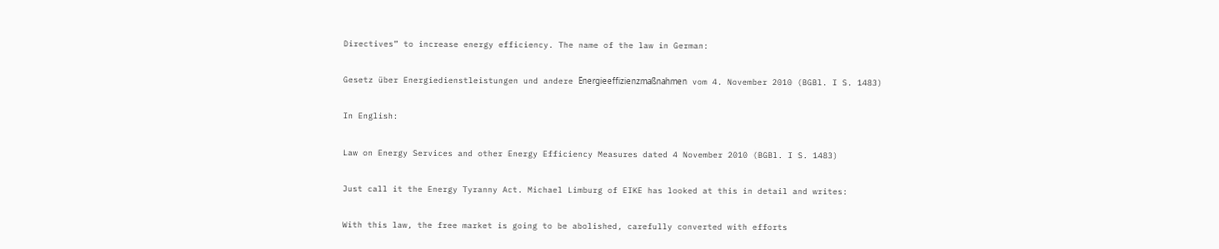Directives” to increase energy efficiency. The name of the law in German:

Gesetz über Energiedienstleistungen und andere Energieeffizienzmaßnahmen vom 4. November 2010 (BGBl. I S. 1483)

In English:

Law on Energy Services and other Energy Efficiency Measures dated 4 November 2010 (BGBl. I S. 1483)

Just call it the Energy Tyranny Act. Michael Limburg of EIKE has looked at this in detail and writes:

With this law, the free market is going to be abolished, carefully converted with efforts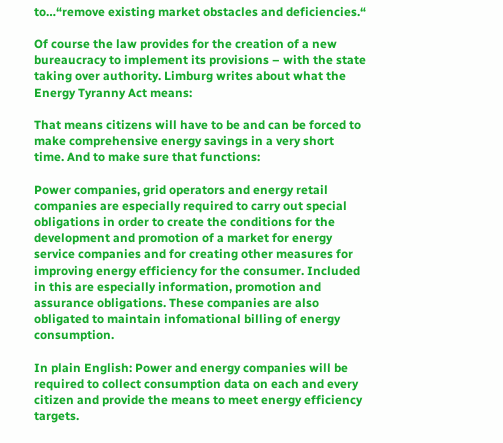to…“remove existing market obstacles and deficiencies.“

Of course the law provides for the creation of a new bureaucracy to implement its provisions – with the state taking over authority. Limburg writes about what the Energy Tyranny Act means:

That means citizens will have to be and can be forced to make comprehensive energy savings in a very short time. And to make sure that functions:

Power companies, grid operators and energy retail companies are especially required to carry out special obligations in order to create the conditions for the development and promotion of a market for energy service companies and for creating other measures for improving energy efficiency for the consumer. Included in this are especially information, promotion and assurance obligations. These companies are also obligated to maintain infomational billing of energy consumption.

In plain English: Power and energy companies will be required to collect consumption data on each and every citizen and provide the means to meet energy efficiency targets.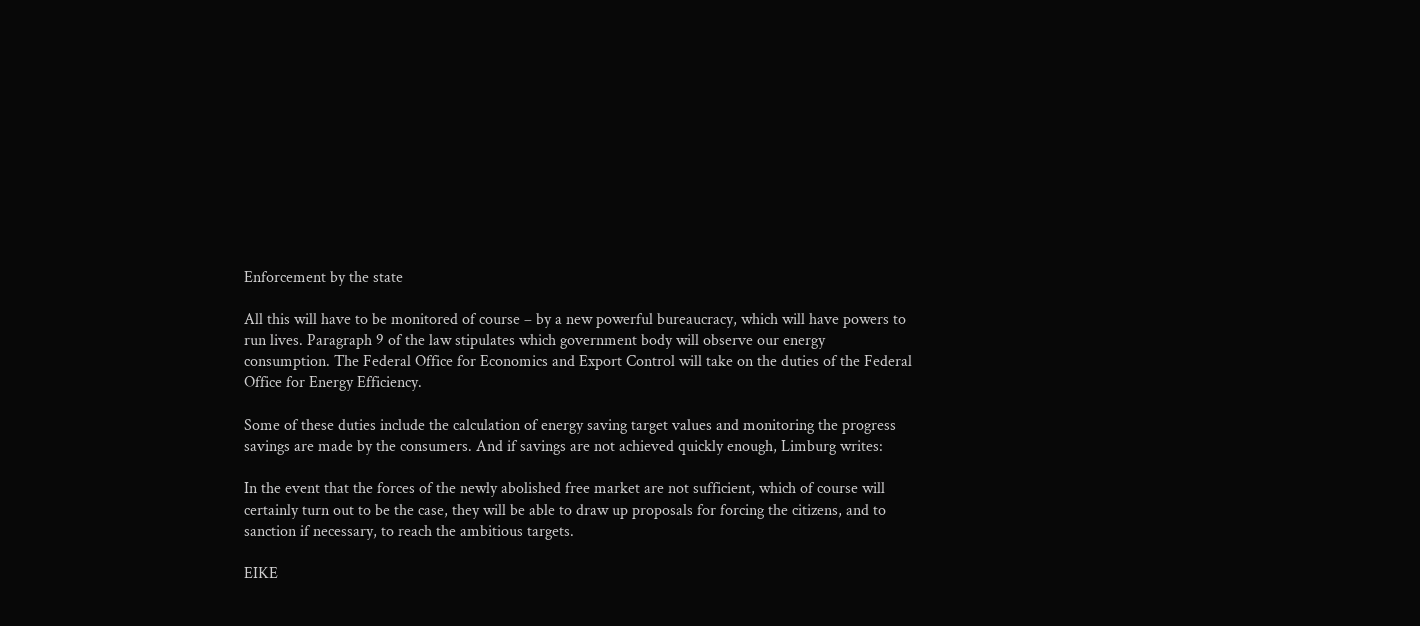Enforcement by the state

All this will have to be monitored of course – by a new powerful bureaucracy, which will have powers to run lives. Paragraph 9 of the law stipulates which government body will observe our energy consumption. The Federal Office for Economics and Export Control will take on the duties of the Federal Office for Energy Efficiency.

Some of these duties include the calculation of energy saving target values and monitoring the progress savings are made by the consumers. And if savings are not achieved quickly enough, Limburg writes:

In the event that the forces of the newly abolished free market are not sufficient, which of course will certainly turn out to be the case, they will be able to draw up proposals for forcing the citizens, and to sanction if necessary, to reach the ambitious targets.

EIKE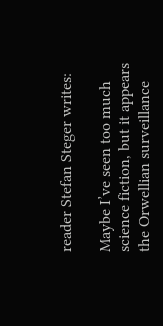reader Stefan Steger writes:

Maybe I’ve seen too much science fiction, but it appears the Orwellian surveillance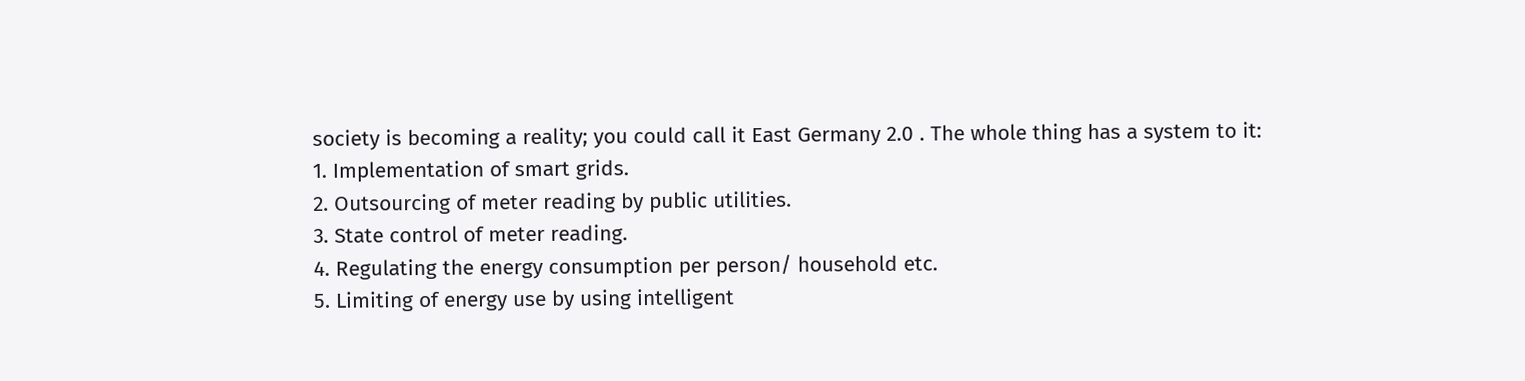society is becoming a reality; you could call it East Germany 2.0 . The whole thing has a system to it:
1. Implementation of smart grids.
2. Outsourcing of meter reading by public utilities.
3. State control of meter reading.
4. Regulating the energy consumption per person/ household etc.
5. Limiting of energy use by using intelligent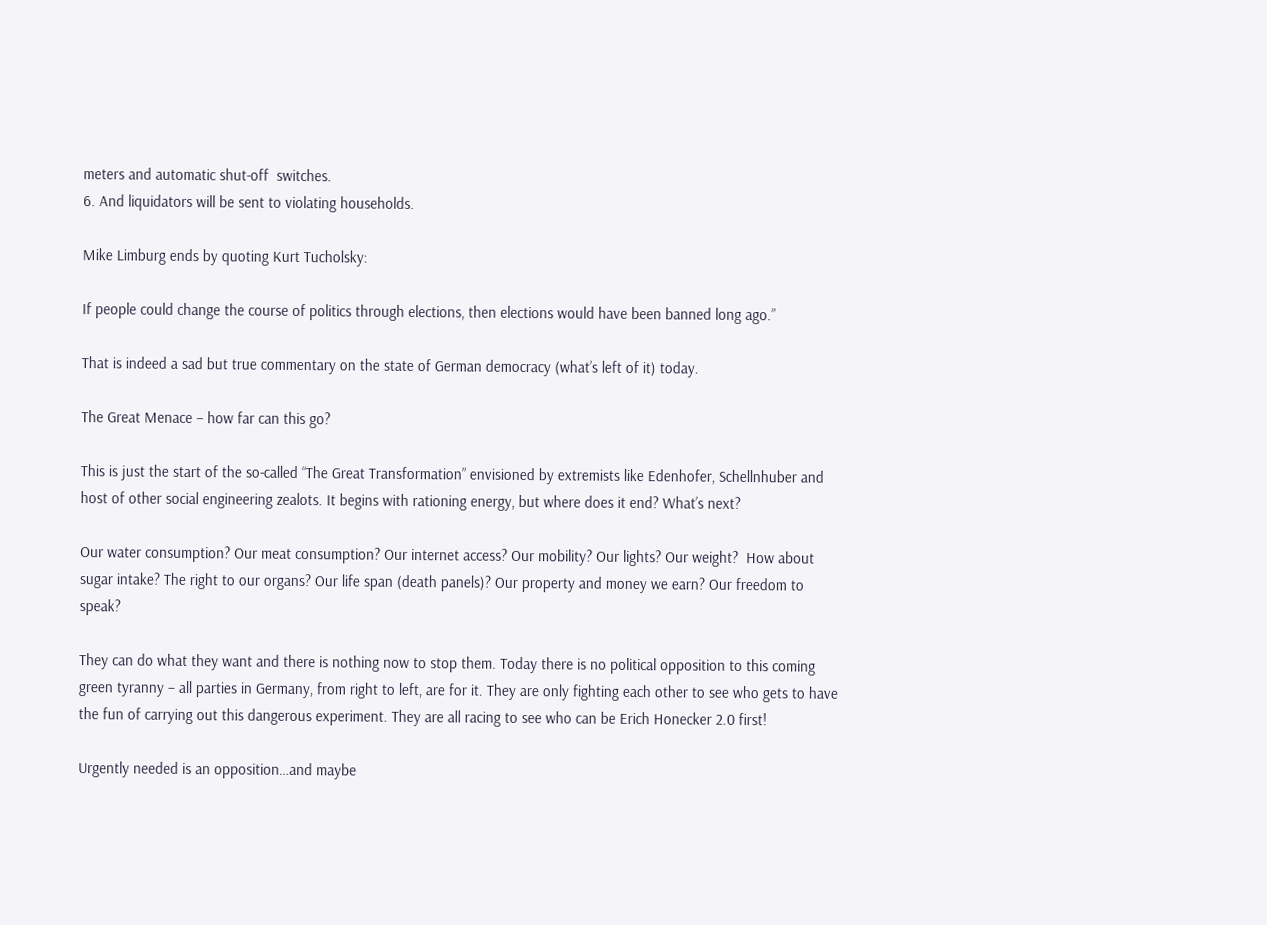meters and automatic shut-off  switches.
6. And liquidators will be sent to violating households.

Mike Limburg ends by quoting Kurt Tucholsky:

If people could change the course of politics through elections, then elections would have been banned long ago.”

That is indeed a sad but true commentary on the state of German democracy (what’s left of it) today.

The Great Menace – how far can this go?

This is just the start of the so-called “The Great Transformation” envisioned by extremists like Edenhofer, Schellnhuber and host of other social engineering zealots. It begins with rationing energy, but where does it end? What’s next?

Our water consumption? Our meat consumption? Our internet access? Our mobility? Our lights? Our weight?  How about sugar intake? The right to our organs? Our life span (death panels)? Our property and money we earn? Our freedom to speak?

They can do what they want and there is nothing now to stop them. Today there is no political opposition to this coming green tyranny – all parties in Germany, from right to left, are for it. They are only fighting each other to see who gets to have the fun of carrying out this dangerous experiment. They are all racing to see who can be Erich Honecker 2.0 first!

Urgently needed is an opposition…and maybe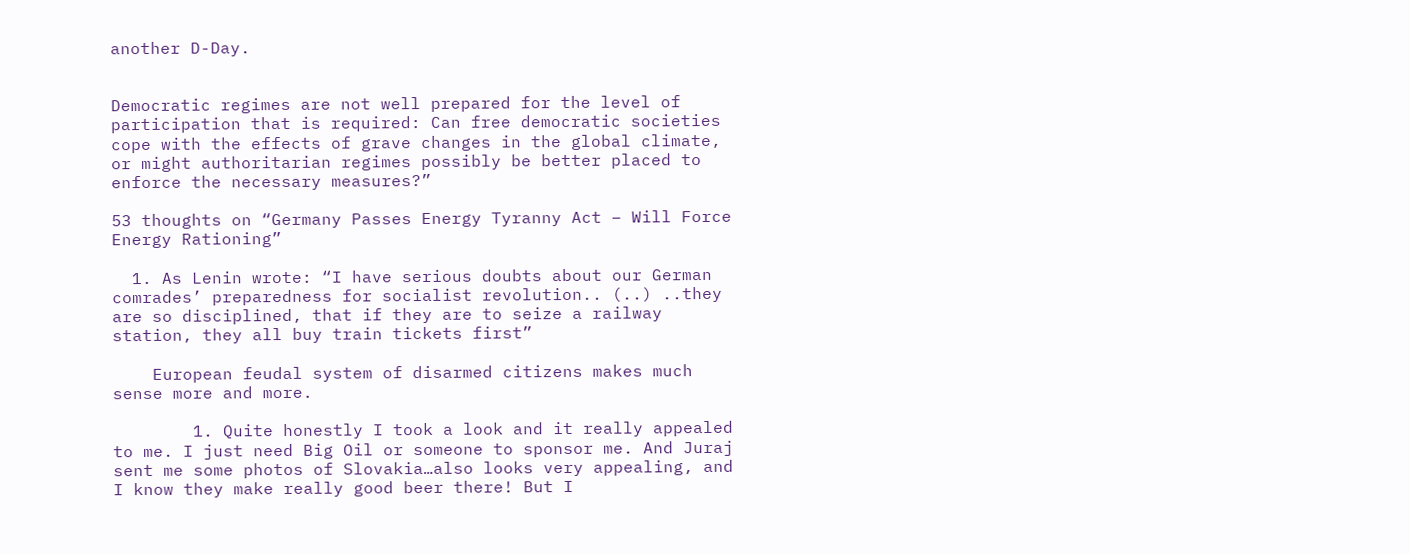another D-Day.


Democratic regimes are not well prepared for the level of participation that is required: Can free democratic societies cope with the effects of grave changes in the global climate, or might authoritarian regimes possibly be better placed to enforce the necessary measures?”

53 thoughts on “Germany Passes Energy Tyranny Act – Will Force Energy Rationing”

  1. As Lenin wrote: “I have serious doubts about our German comrades’ preparedness for socialist revolution.. (..) ..they are so disciplined, that if they are to seize a railway station, they all buy train tickets first”

    European feudal system of disarmed citizens makes much sense more and more.

        1. Quite honestly I took a look and it really appealed to me. I just need Big Oil or someone to sponsor me. And Juraj sent me some photos of Slovakia…also looks very appealing, and I know they make really good beer there! But I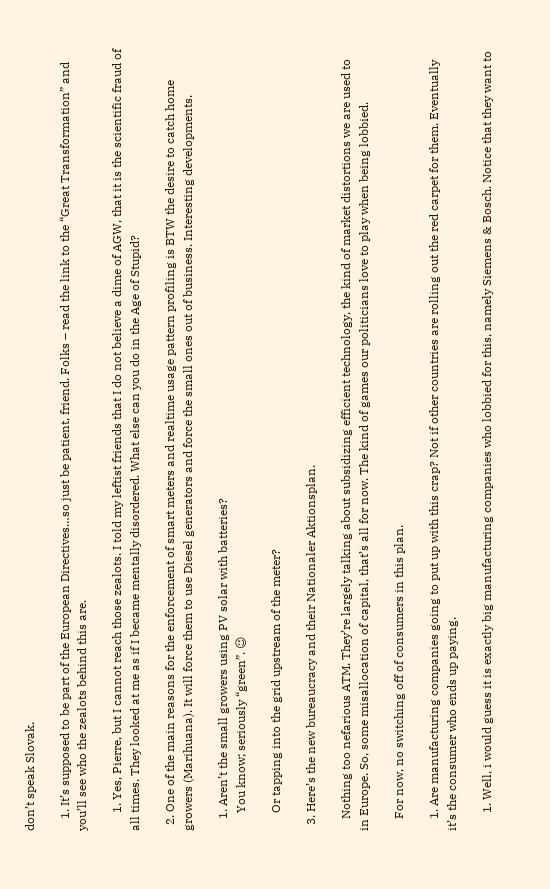don’t speak Slovak.

    1. It’s supposed to be part of the European Directives…so just be patient, friend. Folks – read the link to the “Great Transformation” and you’ll see who the zealots behind this are.

      1. Yes, Pierre, but I cannot reach those zealots. I told my leftist friends that I do not believe a dime of AGW, that it is the scientific fraud of all times. They looked at me as if I became mentally disordered. What else can you do in the Age of Stupid?

  2. One of the main reasons for the enforcement of smart meters and realtime usage pattern profiling is BTW the desire to catch home growers (Marihuana). It will force them to use Diesel generators and force the small ones out of business. Interesting developments.

    1. Aren’t the small growers using PV solar with batteries?
      You know; seriously “green”. 😉

      Or tapping into the grid upstream of the meter?

  3. Here’s the new bureaucracy and their Nationaler Aktionsplan.

    Nothing too nefarious ATM. They’re largely talking about subsidizing efficient technology, the kind of market distortions we are used to in Europe. So, some misallocation of capital, that’s all for now. The kind of games our politicians love to play when being lobbied.

    For now, no switching off of consumers in this plan.

    1. Are manufacturing companies going to put up with this crap? Not if other countries are rolling out the red carpet for them. Eventually it’s the consumer who ends up paying.

      1. Well, i would guess it is exactly big manufacturing companies who lobbied for this, namely Siemens & Bosch. Notice that they want to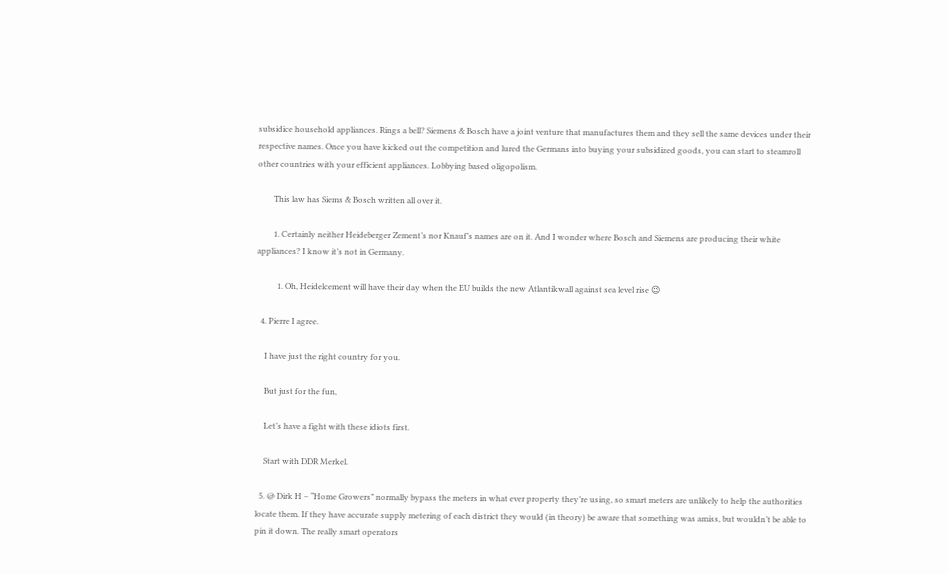subsidice household appliances. Rings a bell? Siemens & Bosch have a joint venture that manufactures them and they sell the same devices under their respective names. Once you have kicked out the competition and lured the Germans into buying your subsidized goods, you can start to steamroll other countries with your efficient appliances. Lobbying based oligopolism.

        This law has Siems & Bosch written all over it.

        1. Certainly neither Heideberger Zement’s nor Knauf’s names are on it. And I wonder where Bosch and Siemens are producing their white appliances? I know it’s not in Germany.

          1. Oh, Heidelcement will have their day when the EU builds the new Atlantikwall against sea level rise 😉

  4. Pierre I agree.

    I have just the right country for you.

    But just for the fun,

    Let’s have a fight with these idiots first.

    Start with DDR Merkel.

  5. @ Dirk H – “Home Growers” normally bypass the meters in what ever property they’re using, so smart meters are unlikely to help the authorities locate them. If they have accurate supply metering of each district they would (in theory) be aware that something was amiss, but wouldn’t be able to pin it down. The really smart operators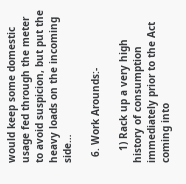would keep some domestic usage fed through the meter to avoid suspicion, but put the heavy loads on the incoming side…

  6. Work Arounds:-

    1) Rack up a very high history of consumption immediately prior to the Act coming into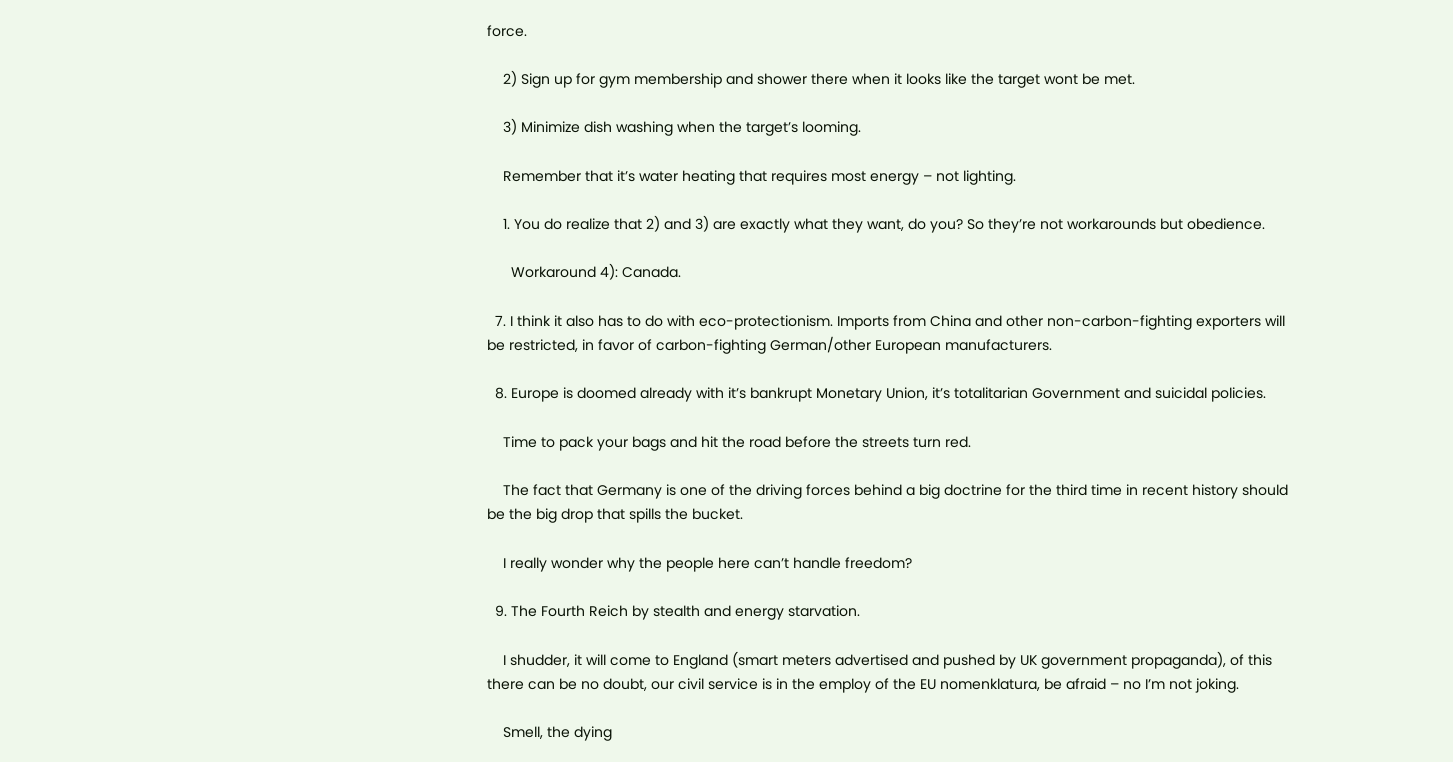force.

    2) Sign up for gym membership and shower there when it looks like the target wont be met.

    3) Minimize dish washing when the target’s looming.

    Remember that it’s water heating that requires most energy – not lighting.

    1. You do realize that 2) and 3) are exactly what they want, do you? So they’re not workarounds but obedience.

      Workaround 4): Canada.

  7. I think it also has to do with eco-protectionism. Imports from China and other non-carbon-fighting exporters will be restricted, in favor of carbon-fighting German/other European manufacturers.

  8. Europe is doomed already with it’s bankrupt Monetary Union, it’s totalitarian Government and suicidal policies.

    Time to pack your bags and hit the road before the streets turn red.

    The fact that Germany is one of the driving forces behind a big doctrine for the third time in recent history should be the big drop that spills the bucket.

    I really wonder why the people here can’t handle freedom?

  9. The Fourth Reich by stealth and energy starvation.

    I shudder, it will come to England (smart meters advertised and pushed by UK government propaganda), of this there can be no doubt, our civil service is in the employ of the EU nomenklatura, be afraid – no I’m not joking.

    Smell, the dying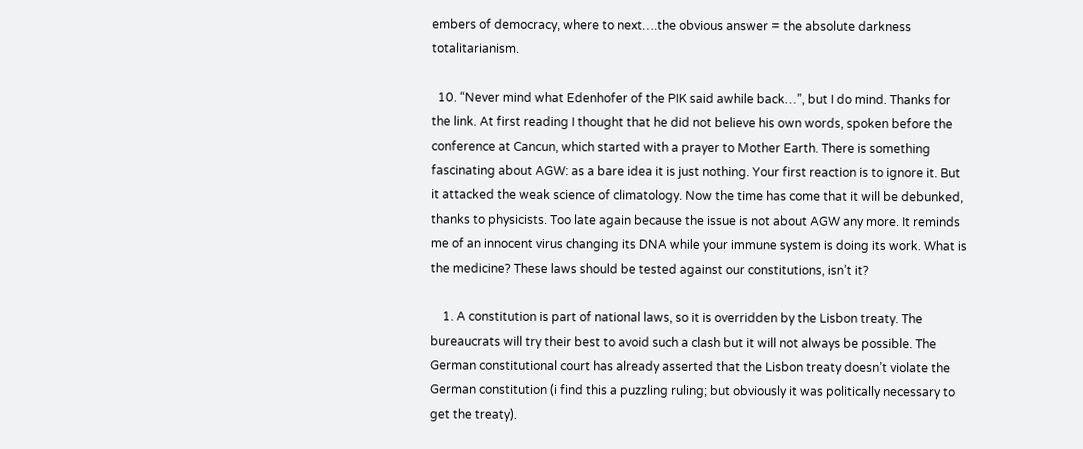embers of democracy, where to next….the obvious answer = the absolute darkness totalitarianism.

  10. “Never mind what Edenhofer of the PIK said awhile back…”, but I do mind. Thanks for the link. At first reading I thought that he did not believe his own words, spoken before the conference at Cancun, which started with a prayer to Mother Earth. There is something fascinating about AGW: as a bare idea it is just nothing. Your first reaction is to ignore it. But it attacked the weak science of climatology. Now the time has come that it will be debunked, thanks to physicists. Too late again because the issue is not about AGW any more. It reminds me of an innocent virus changing its DNA while your immune system is doing its work. What is the medicine? These laws should be tested against our constitutions, isn’t it?

    1. A constitution is part of national laws, so it is overridden by the Lisbon treaty. The bureaucrats will try their best to avoid such a clash but it will not always be possible. The German constitutional court has already asserted that the Lisbon treaty doesn’t violate the German constitution (i find this a puzzling ruling; but obviously it was politically necessary to get the treaty).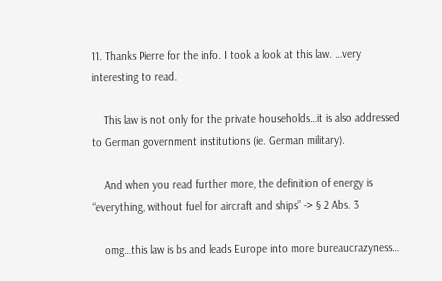11. Thanks Pierre for the info. I took a look at this law. …very interesting to read.

    This law is not only for the private households…it is also addressed to German government institutions (ie. German military).

    And when you read further more, the definition of energy is “everything, without fuel for aircraft and ships” -> § 2 Abs. 3

    omg…this law is bs and leads Europe into more bureaucrazyness…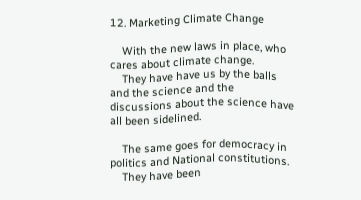12. Marketing Climate Change

    With the new laws in place, who cares about climate change.
    They have have us by the balls and the science and the discussions about the science have all been sidelined.

    The same goes for democracy in politics and National constitutions.
    They have been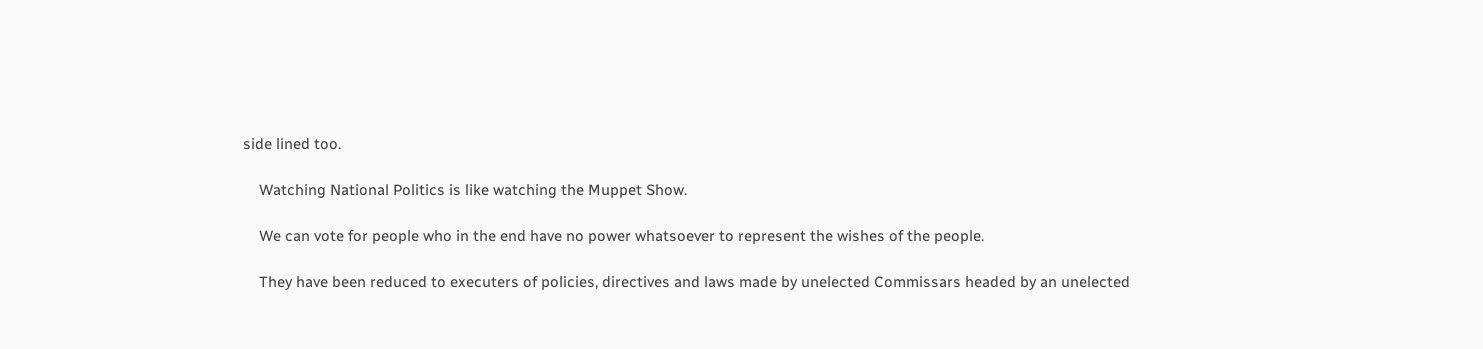side lined too.

    Watching National Politics is like watching the Muppet Show.

    We can vote for people who in the end have no power whatsoever to represent the wishes of the people.

    They have been reduced to executers of policies, directives and laws made by unelected Commissars headed by an unelected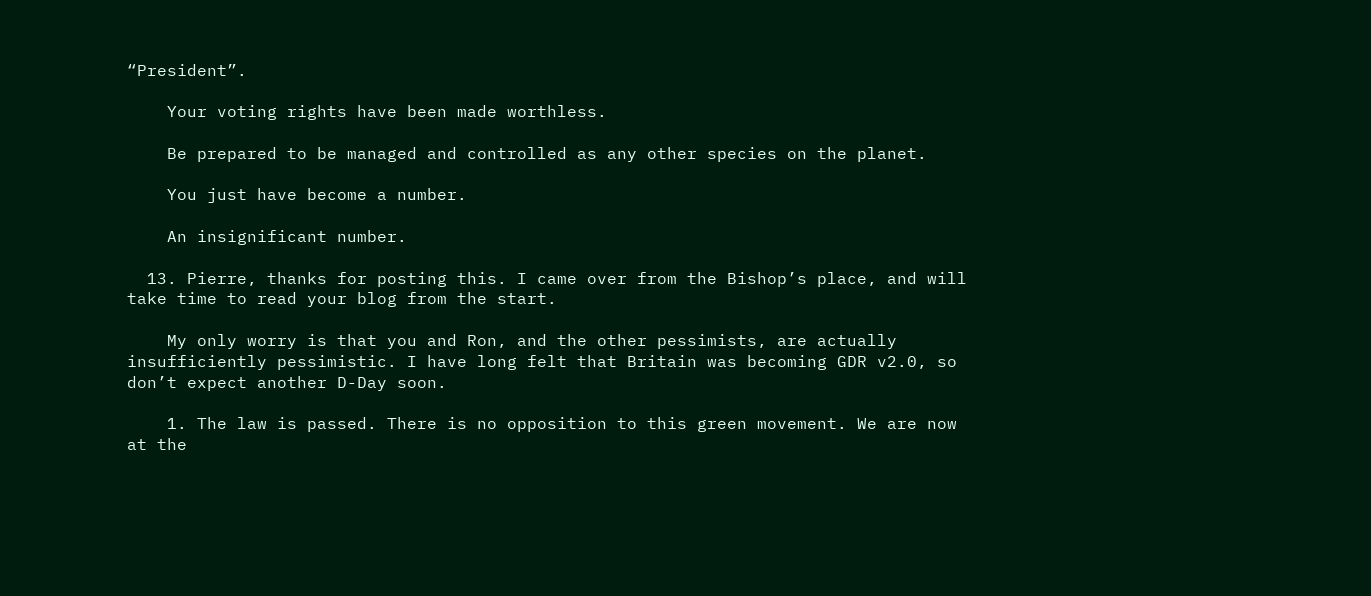“President”.

    Your voting rights have been made worthless.

    Be prepared to be managed and controlled as any other species on the planet.

    You just have become a number.

    An insignificant number.

  13. Pierre, thanks for posting this. I came over from the Bishop’s place, and will take time to read your blog from the start.

    My only worry is that you and Ron, and the other pessimists, are actually insufficiently pessimistic. I have long felt that Britain was becoming GDR v2.0, so don’t expect another D-Day soon.

    1. The law is passed. There is no opposition to this green movement. We are now at the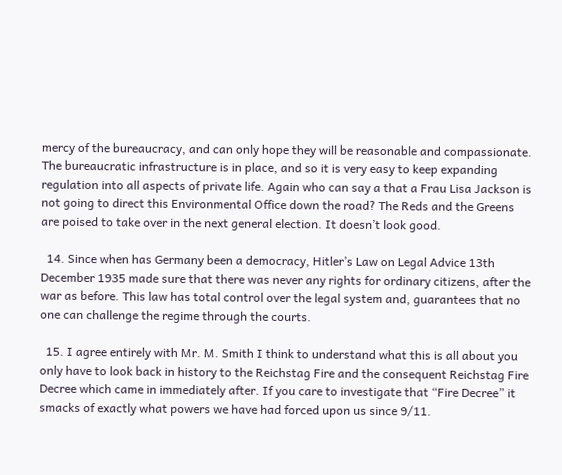mercy of the bureaucracy, and can only hope they will be reasonable and compassionate. The bureaucratic infrastructure is in place, and so it is very easy to keep expanding regulation into all aspects of private life. Again who can say a that a Frau Lisa Jackson is not going to direct this Environmental Office down the road? The Reds and the Greens are poised to take over in the next general election. It doesn’t look good.

  14. Since when has Germany been a democracy, Hitler’s Law on Legal Advice 13th December 1935 made sure that there was never any rights for ordinary citizens, after the war as before. This law has total control over the legal system and, guarantees that no one can challenge the regime through the courts.

  15. I agree entirely with Mr. M. Smith I think to understand what this is all about you only have to look back in history to the Reichstag Fire and the consequent Reichstag Fire Decree which came in immediately after. If you care to investigate that “Fire Decree” it smacks of exactly what powers we have had forced upon us since 9/11.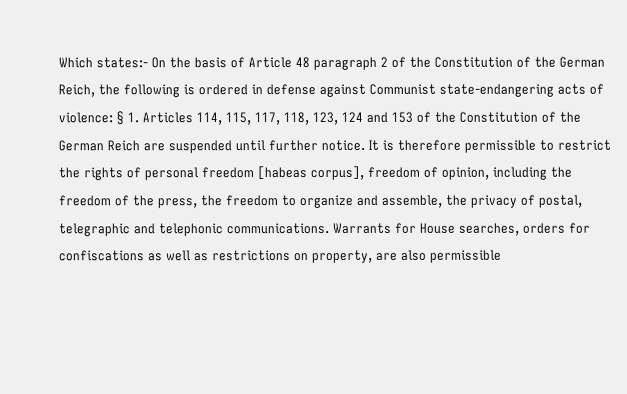Which states:- On the basis of Article 48 paragraph 2 of the Constitution of the German Reich, the following is ordered in defense against Communist state-endangering acts of violence: § 1. Articles 114, 115, 117, 118, 123, 124 and 153 of the Constitution of the German Reich are suspended until further notice. It is therefore permissible to restrict the rights of personal freedom [habeas corpus], freedom of opinion, including the freedom of the press, the freedom to organize and assemble, the privacy of postal, telegraphic and telephonic communications. Warrants for House searches, orders for confiscations as well as restrictions on property, are also permissible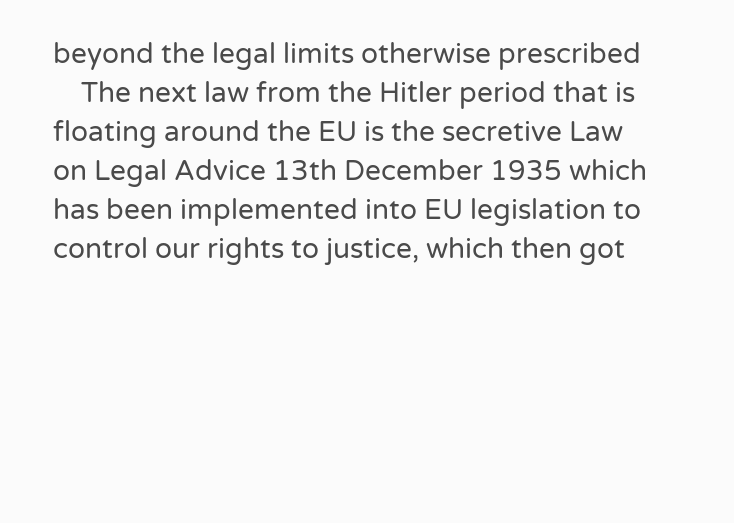beyond the legal limits otherwise prescribed
    The next law from the Hitler period that is floating around the EU is the secretive Law on Legal Advice 13th December 1935 which has been implemented into EU legislation to control our rights to justice, which then got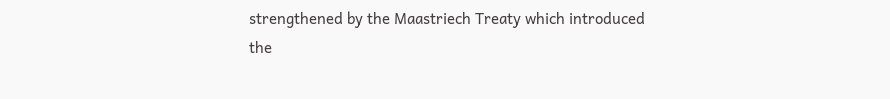strengthened by the Maastriech Treaty which introduced the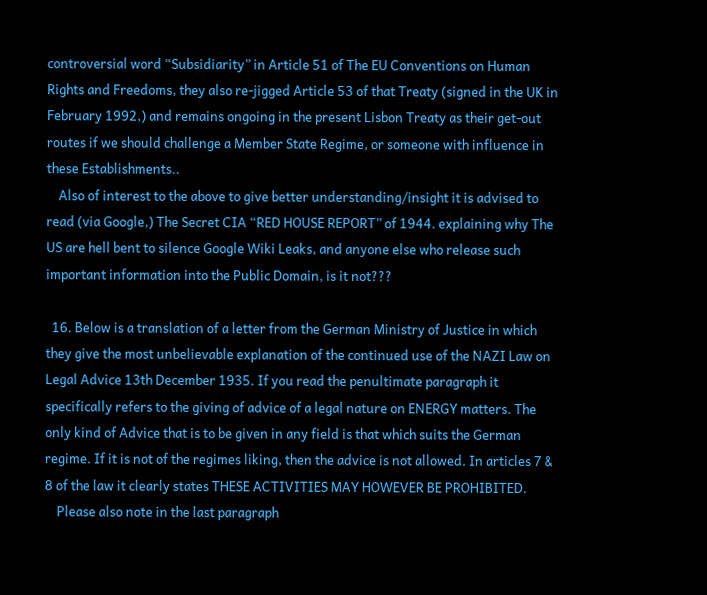controversial word “Subsidiarity” in Article 51 of The EU Conventions on Human Rights and Freedoms, they also re-jigged Article 53 of that Treaty (signed in the UK in February 1992,) and remains ongoing in the present Lisbon Treaty as their get-out routes if we should challenge a Member State Regime, or someone with influence in these Establishments..
    Also of interest to the above to give better understanding/insight it is advised to read (via Google,) The Secret CIA “RED HOUSE REPORT” of 1944. explaining why The US are hell bent to silence Google Wiki Leaks, and anyone else who release such important information into the Public Domain, is it not???

  16. Below is a translation of a letter from the German Ministry of Justice in which they give the most unbelievable explanation of the continued use of the NAZI Law on Legal Advice 13th December 1935. If you read the penultimate paragraph it specifically refers to the giving of advice of a legal nature on ENERGY matters. The only kind of Advice that is to be given in any field is that which suits the German regime. If it is not of the regimes liking, then the advice is not allowed. In articles 7 & 8 of the law it clearly states THESE ACTIVITIES MAY HOWEVER BE PROHIBITED.
    Please also note in the last paragraph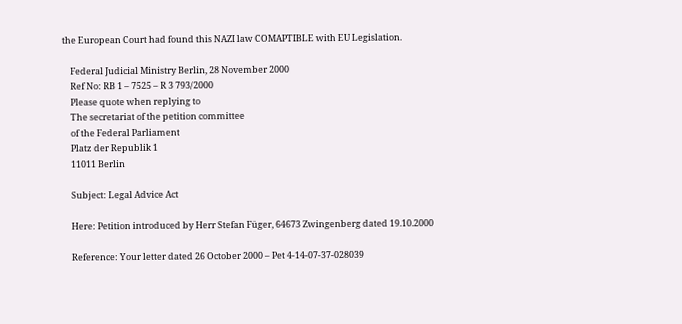the European Court had found this NAZI law COMAPTIBLE with EU Legislation.

    Federal Judicial Ministry Berlin, 28 November 2000
    Ref No: RB 1 – 7525 – R 3 793/2000
    Please quote when replying to
    The secretariat of the petition committee
    of the Federal Parliament
    Platz der Republik 1
    11011 Berlin

    Subject: Legal Advice Act

    Here: Petition introduced by Herr Stefan Füger, 64673 Zwingenberg dated 19.10.2000

    Reference: Your letter dated 26 October 2000 – Pet 4-14-07-37-028039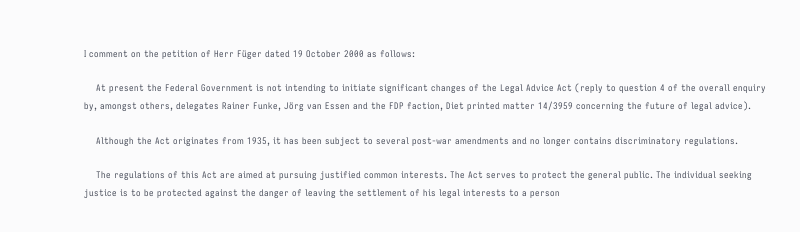I comment on the petition of Herr Füger dated 19 October 2000 as follows:

    At present the Federal Government is not intending to initiate significant changes of the Legal Advice Act (reply to question 4 of the overall enquiry by, amongst others, delegates Rainer Funke, Jörg van Essen and the FDP faction, Diet printed matter 14/3959 concerning the future of legal advice).

    Although the Act originates from 1935, it has been subject to several post-war amendments and no longer contains discriminatory regulations.

    The regulations of this Act are aimed at pursuing justified common interests. The Act serves to protect the general public. The individual seeking justice is to be protected against the danger of leaving the settlement of his legal interests to a person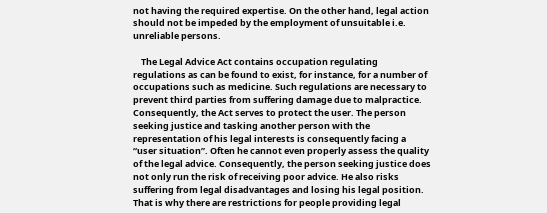not having the required expertise. On the other hand, legal action should not be impeded by the employment of unsuitable i.e. unreliable persons.

    The Legal Advice Act contains occupation regulating regulations as can be found to exist, for instance, for a number of occupations such as medicine. Such regulations are necessary to prevent third parties from suffering damage due to malpractice. Consequently, the Act serves to protect the user. The person seeking justice and tasking another person with the representation of his legal interests is consequently facing a “user situation”. Often he cannot even properly assess the quality of the legal advice. Consequently, the person seeking justice does not only run the risk of receiving poor advice. He also risks suffering from legal disadvantages and losing his legal position. That is why there are restrictions for people providing legal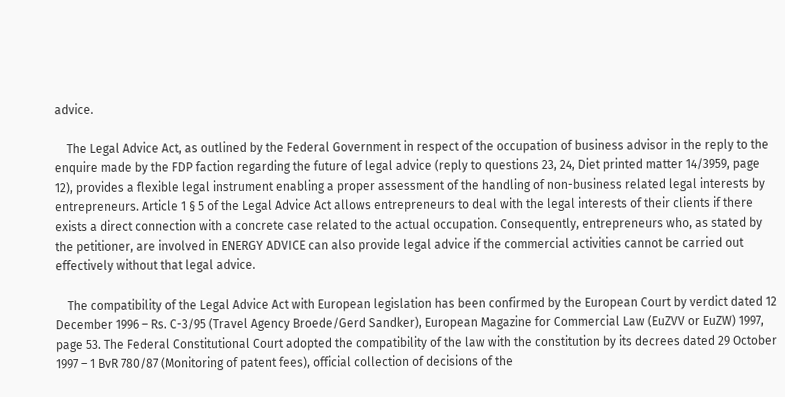advice.

    The Legal Advice Act, as outlined by the Federal Government in respect of the occupation of business advisor in the reply to the enquire made by the FDP faction regarding the future of legal advice (reply to questions 23, 24, Diet printed matter 14/3959, page 12), provides a flexible legal instrument enabling a proper assessment of the handling of non-business related legal interests by entrepreneurs. Article 1 § 5 of the Legal Advice Act allows entrepreneurs to deal with the legal interests of their clients if there exists a direct connection with a concrete case related to the actual occupation. Consequently, entrepreneurs who, as stated by the petitioner, are involved in ENERGY ADVICE can also provide legal advice if the commercial activities cannot be carried out effectively without that legal advice.

    The compatibility of the Legal Advice Act with European legislation has been confirmed by the European Court by verdict dated 12 December 1996 – Rs. C-3/95 (Travel Agency Broede/Gerd Sandker), European Magazine for Commercial Law (EuZVV or EuZW) 1997, page 53. The Federal Constitutional Court adopted the compatibility of the law with the constitution by its decrees dated 29 October 1997 – 1 BvR 780/87 (Monitoring of patent fees), official collection of decisions of the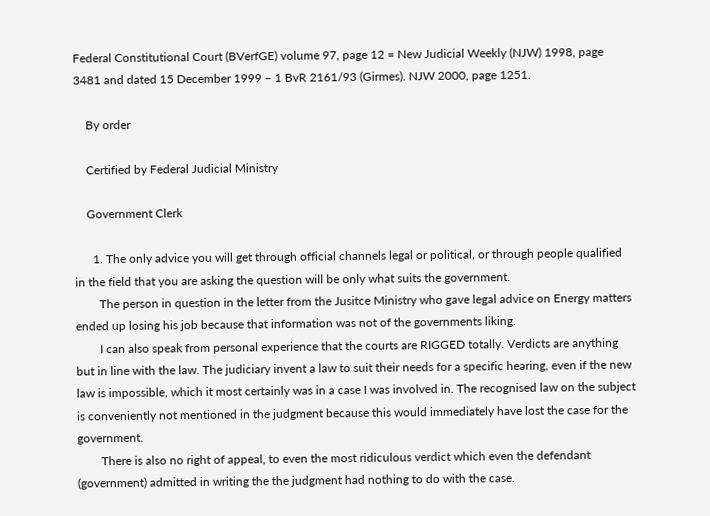Federal Constitutional Court (BVerfGE) volume 97, page 12 = New Judicial Weekly (NJW) 1998, page 3481 and dated 15 December 1999 – 1 BvR 2161/93 (Girmes). NJW 2000, page 1251.

    By order

    Certified by Federal Judicial Ministry

    Government Clerk

      1. The only advice you will get through official channels legal or political, or through people qualified in the field that you are asking the question will be only what suits the government.
        The person in question in the letter from the Jusitce Ministry who gave legal advice on Energy matters ended up losing his job because that information was not of the governments liking.
        I can also speak from personal experience that the courts are RIGGED totally. Verdicts are anything but in line with the law. The judiciary invent a law to suit their needs for a specific hearing, even if the new law is impossible, which it most certainly was in a case I was involved in. The recognised law on the subject is conveniently not mentioned in the judgment because this would immediately have lost the case for the government.
        There is also no right of appeal, to even the most ridiculous verdict which even the defendant (government) admitted in writing the the judgment had nothing to do with the case.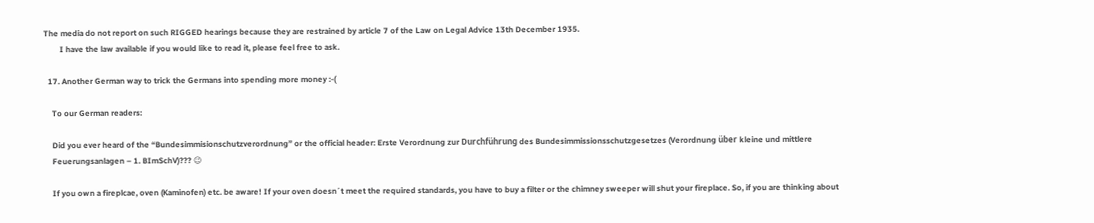The media do not report on such RIGGED hearings because they are restrained by article 7 of the Law on Legal Advice 13th December 1935.
        I have the law available if you would like to read it, please feel free to ask.

  17. Another German way to trick the Germans into spending more money :-(

    To our German readers:

    Did you ever heard of the “Bundesimmisionschutzverordnung” or the official header: Erste Verordnung zur Durchführung des Bundesimmissionsschutzgesetzes (Verordnung über kleine und mittlere
    Feuerungsanlagen – 1. BImSchV)??? 😉

    If you own a fireplcae, oven (Kaminofen) etc. be aware! If your oven doesn´t meet the required standards, you have to buy a filter or the chimney sweeper will shut your fireplace. So, if you are thinking about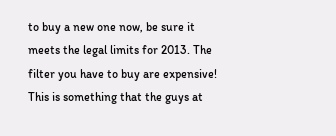to buy a new one now, be sure it meets the legal limits for 2013. The filter you have to buy are expensive! This is something that the guys at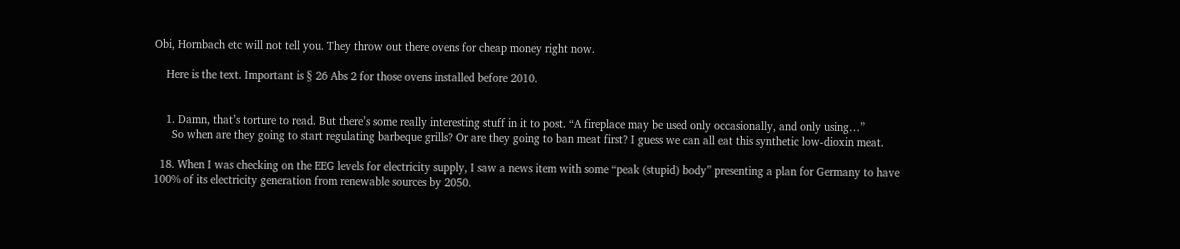Obi, Hornbach etc will not tell you. They throw out there ovens for cheap money right now.

    Here is the text. Important is § 26 Abs 2 for those ovens installed before 2010.


    1. Damn, that’s torture to read. But there’s some really interesting stuff in it to post. “A fireplace may be used only occasionally, and only using…”
      So when are they going to start regulating barbeque grills? Or are they going to ban meat first? I guess we can all eat this synthetic low-dioxin meat.

  18. When I was checking on the EEG levels for electricity supply, I saw a news item with some “peak (stupid) body” presenting a plan for Germany to have 100% of its electricity generation from renewable sources by 2050.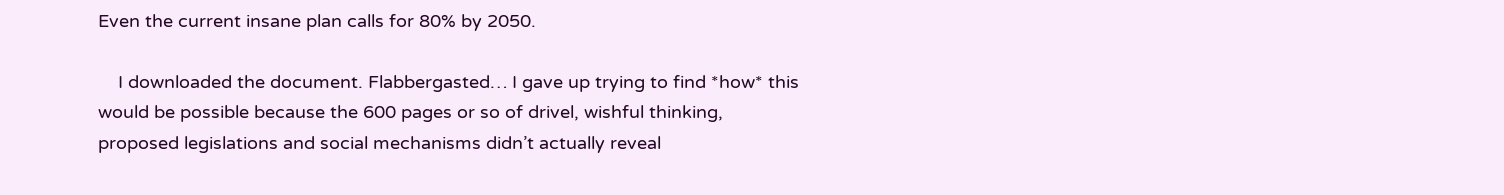Even the current insane plan calls for 80% by 2050.

    I downloaded the document. Flabbergasted… I gave up trying to find *how* this would be possible because the 600 pages or so of drivel, wishful thinking, proposed legislations and social mechanisms didn’t actually reveal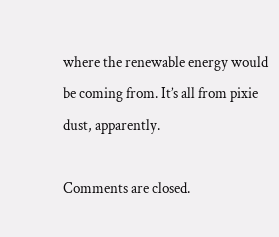where the renewable energy would be coming from. It’s all from pixie dust, apparently.

Comments are closed.